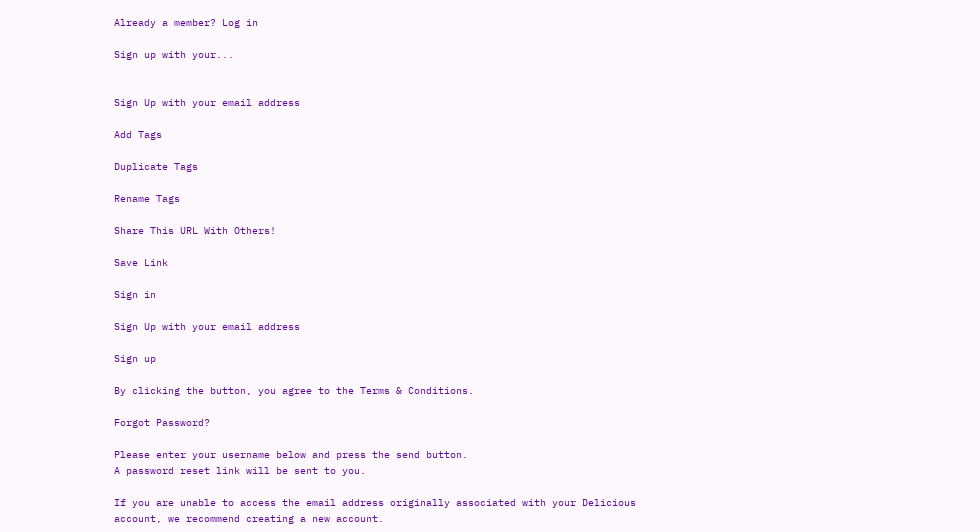Already a member? Log in

Sign up with your...


Sign Up with your email address

Add Tags

Duplicate Tags

Rename Tags

Share This URL With Others!

Save Link

Sign in

Sign Up with your email address

Sign up

By clicking the button, you agree to the Terms & Conditions.

Forgot Password?

Please enter your username below and press the send button.
A password reset link will be sent to you.

If you are unable to access the email address originally associated with your Delicious account, we recommend creating a new account.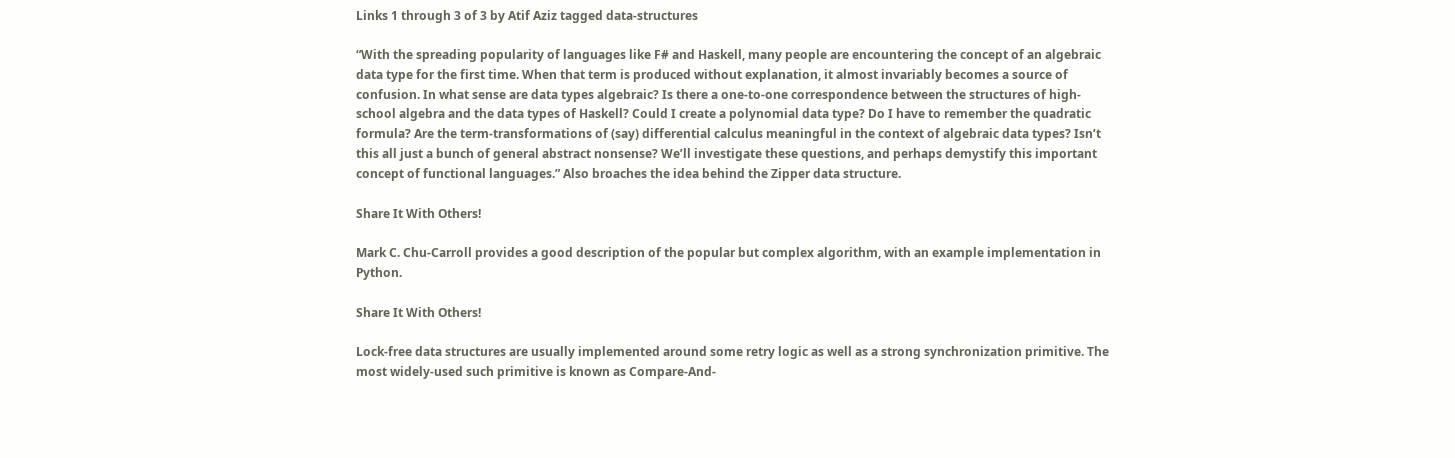Links 1 through 3 of 3 by Atif Aziz tagged data-structures

“With the spreading popularity of languages like F# and Haskell, many people are encountering the concept of an algebraic data type for the first time. When that term is produced without explanation, it almost invariably becomes a source of confusion. In what sense are data types algebraic? Is there a one-to-one correspondence between the structures of high-school algebra and the data types of Haskell? Could I create a polynomial data type? Do I have to remember the quadratic formula? Are the term-transformations of (say) differential calculus meaningful in the context of algebraic data types? Isn’t this all just a bunch of general abstract nonsense? We’ll investigate these questions, and perhaps demystify this important concept of functional languages.” Also broaches the idea behind the Zipper data structure.

Share It With Others!

Mark C. Chu-Carroll provides a good description of the popular but complex algorithm, with an example implementation in Python.

Share It With Others!

Lock-free data structures are usually implemented around some retry logic as well as a strong synchronization primitive. The most widely-used such primitive is known as Compare-And-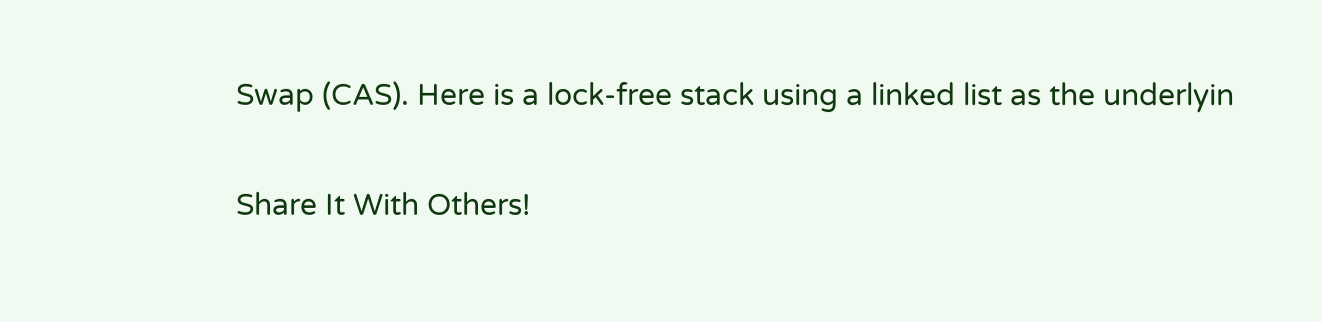Swap (CAS). Here is a lock-free stack using a linked list as the underlyin

Share It With Others!